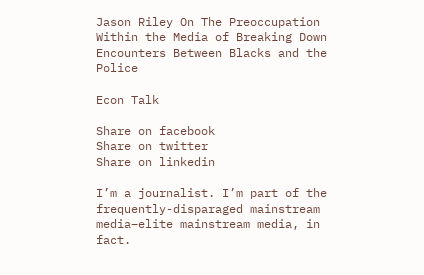Jason Riley On The Preoccupation Within the Media of Breaking Down Encounters Between Blacks and the Police

Econ Talk

Share on facebook
Share on twitter
Share on linkedin

I’m a journalist. I’m part of the frequently-disparaged mainstream media–elite mainstream media, in fact.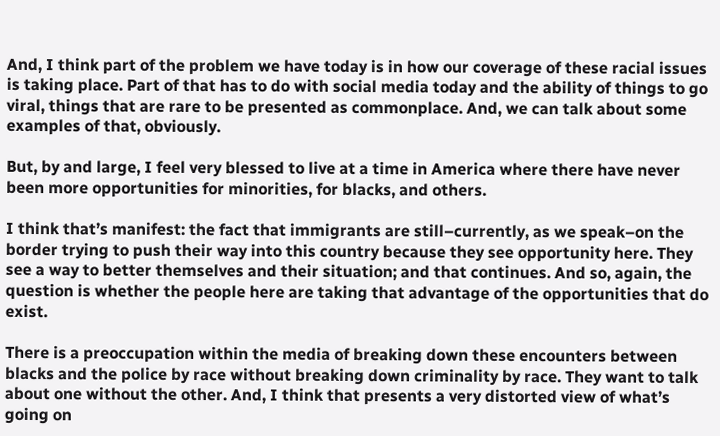And, I think part of the problem we have today is in how our coverage of these racial issues is taking place. Part of that has to do with social media today and the ability of things to go viral, things that are rare to be presented as commonplace. And, we can talk about some examples of that, obviously.

But, by and large, I feel very blessed to live at a time in America where there have never been more opportunities for minorities, for blacks, and others.

I think that’s manifest: the fact that immigrants are still–currently, as we speak–on the border trying to push their way into this country because they see opportunity here. They see a way to better themselves and their situation; and that continues. And so, again, the question is whether the people here are taking that advantage of the opportunities that do exist.

There is a preoccupation within the media of breaking down these encounters between blacks and the police by race without breaking down criminality by race. They want to talk about one without the other. And, I think that presents a very distorted view of what’s going on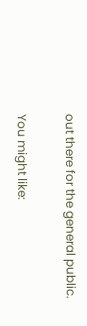out there for the general public.

You might like: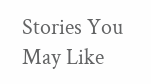Stories You May Like